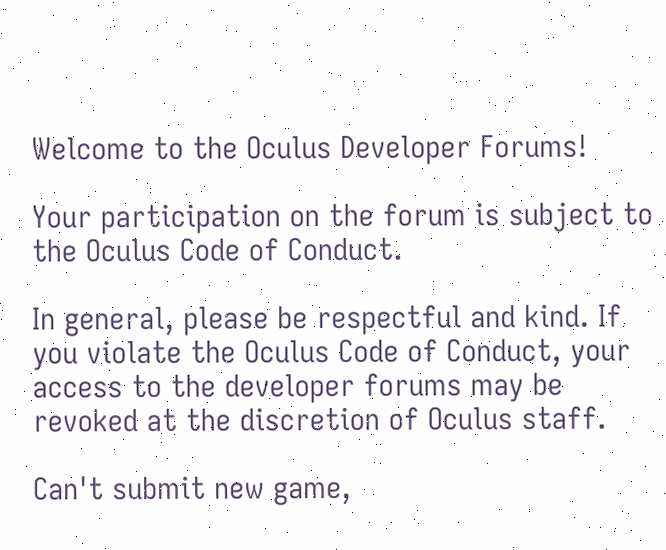Welcome to the Oculus Developer Forums!

Your participation on the forum is subject to the Oculus Code of Conduct.

In general, please be respectful and kind. If you violate the Oculus Code of Conduct, your access to the developer forums may be revoked at the discretion of Oculus staff.

Can't submit new game,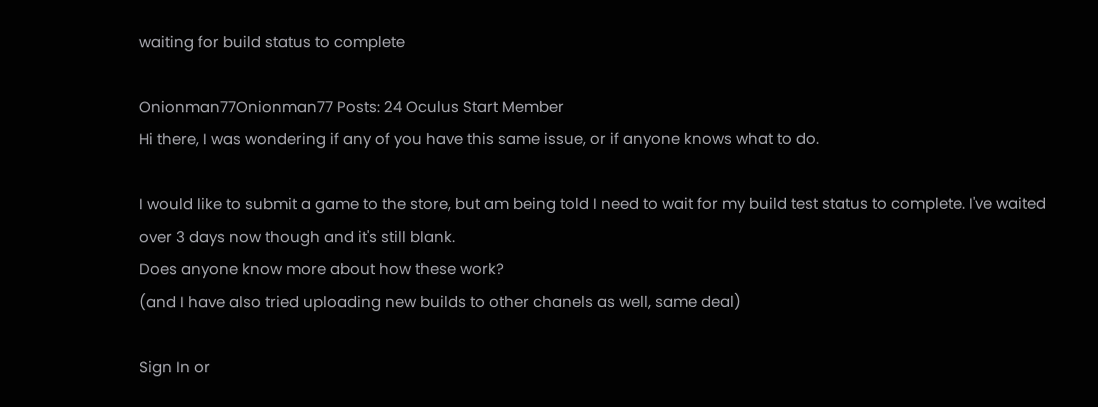waiting for build status to complete

Onionman77Onionman77 Posts: 24 Oculus Start Member
Hi there, I was wondering if any of you have this same issue, or if anyone knows what to do.

I would like to submit a game to the store, but am being told I need to wait for my build test status to complete. I've waited over 3 days now though and it's still blank.
Does anyone know more about how these work?
(and I have also tried uploading new builds to other chanels as well, same deal)

Sign In or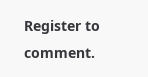Register to comment.